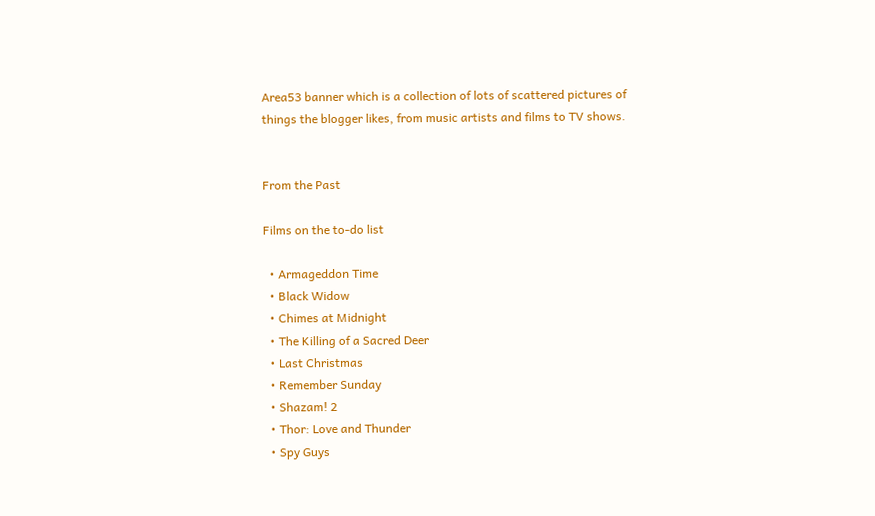Area53 banner which is a collection of lots of scattered pictures of things the blogger likes, from music artists and films to TV shows.


From the Past

Films on the to-do list

  • Armageddon Time
  • Black Widow
  • Chimes at Midnight
  • The Killing of a Sacred Deer
  • Last Christmas
  • Remember Sunday
  • Shazam! 2
  • Thor: Love and Thunder
  • Spy Guys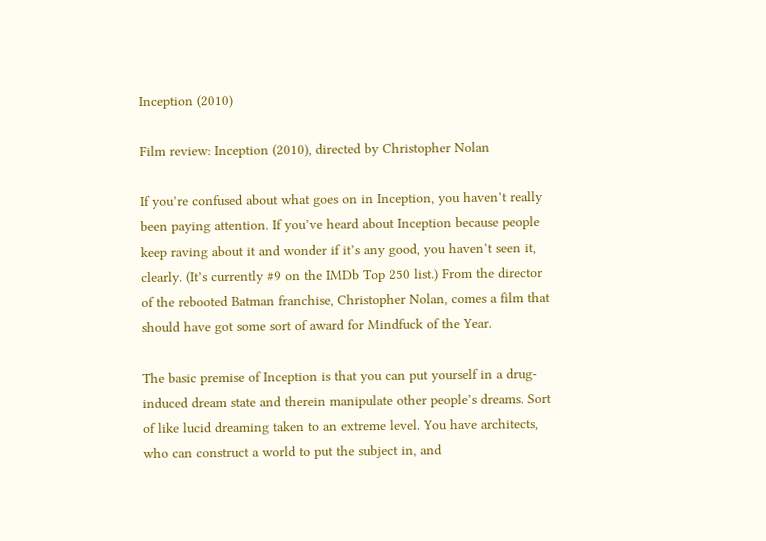Inception (2010)

Film review: Inception (2010), directed by Christopher Nolan

If you’re confused about what goes on in Inception, you haven’t really been paying attention. If you’ve heard about Inception because people keep raving about it and wonder if it’s any good, you haven’t seen it, clearly. (It’s currently #9 on the IMDb Top 250 list.) From the director of the rebooted Batman franchise, Christopher Nolan, comes a film that should have got some sort of award for Mindfuck of the Year.

The basic premise of Inception is that you can put yourself in a drug-induced dream state and therein manipulate other people’s dreams. Sort of like lucid dreaming taken to an extreme level. You have architects, who can construct a world to put the subject in, and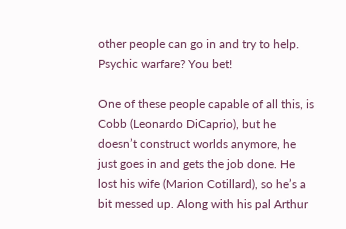other people can go in and try to help. Psychic warfare? You bet!

One of these people capable of all this, is Cobb (Leonardo DiCaprio), but he doesn’t construct worlds anymore, he just goes in and gets the job done. He lost his wife (Marion Cotillard), so he’s a bit messed up. Along with his pal Arthur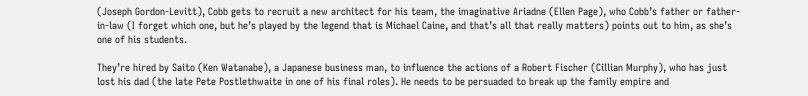(Joseph Gordon-Levitt), Cobb gets to recruit a new architect for his team, the imaginative Ariadne (Ellen Page), who Cobb’s father or father-in-law (I forget which one, but he’s played by the legend that is Michael Caine, and that’s all that really matters) points out to him, as she’s one of his students.

They’re hired by Saito (Ken Watanabe), a Japanese business man, to influence the actions of a Robert Fischer (Cillian Murphy), who has just lost his dad (the late Pete Postlethwaite in one of his final roles). He needs to be persuaded to break up the family empire and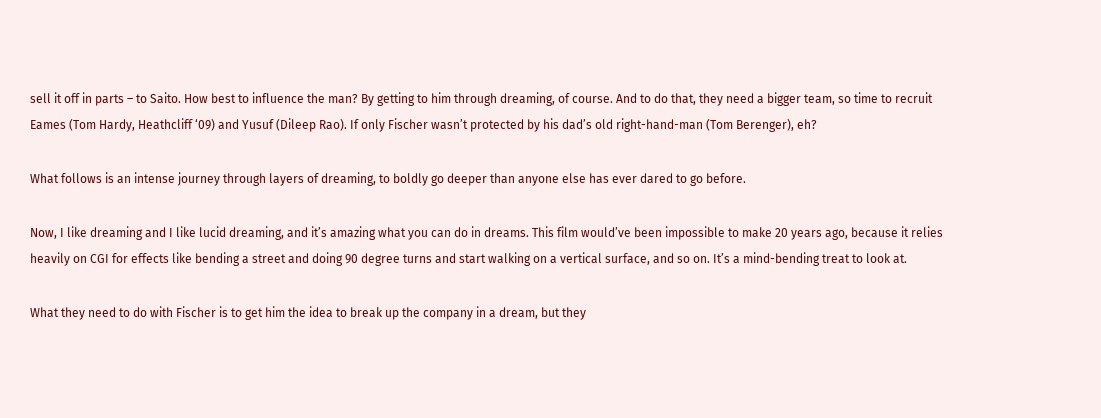sell it off in parts – to Saito. How best to influence the man? By getting to him through dreaming, of course. And to do that, they need a bigger team, so time to recruit Eames (Tom Hardy, Heathcliff ‘09) and Yusuf (Dileep Rao). If only Fischer wasn’t protected by his dad’s old right-hand-man (Tom Berenger), eh?

What follows is an intense journey through layers of dreaming, to boldly go deeper than anyone else has ever dared to go before.

Now, I like dreaming and I like lucid dreaming, and it’s amazing what you can do in dreams. This film would’ve been impossible to make 20 years ago, because it relies heavily on CGI for effects like bending a street and doing 90 degree turns and start walking on a vertical surface, and so on. It’s a mind-bending treat to look at.

What they need to do with Fischer is to get him the idea to break up the company in a dream, but they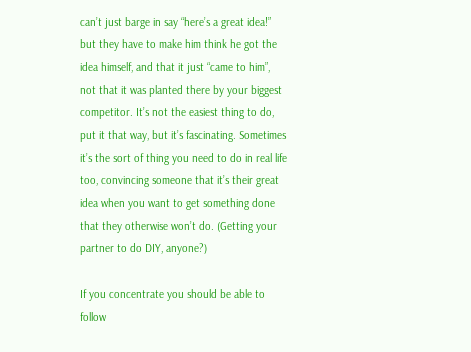can’t just barge in say “here’s a great idea!” but they have to make him think he got the idea himself, and that it just “came to him”, not that it was planted there by your biggest competitor. It’s not the easiest thing to do, put it that way, but it’s fascinating. Sometimes it’s the sort of thing you need to do in real life too, convincing someone that it’s their great idea when you want to get something done that they otherwise won’t do. (Getting your partner to do DIY, anyone?)

If you concentrate you should be able to follow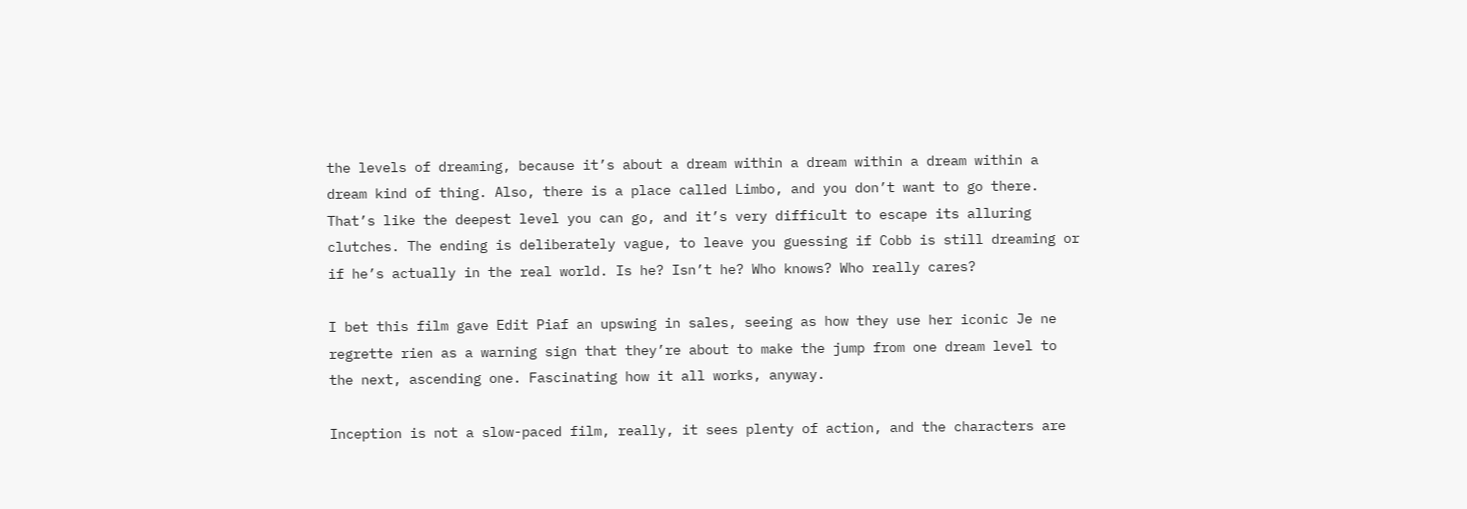the levels of dreaming, because it’s about a dream within a dream within a dream within a dream kind of thing. Also, there is a place called Limbo, and you don’t want to go there. That’s like the deepest level you can go, and it’s very difficult to escape its alluring clutches. The ending is deliberately vague, to leave you guessing if Cobb is still dreaming or if he’s actually in the real world. Is he? Isn’t he? Who knows? Who really cares?

I bet this film gave Edit Piaf an upswing in sales, seeing as how they use her iconic Je ne regrette rien as a warning sign that they’re about to make the jump from one dream level to the next, ascending one. Fascinating how it all works, anyway.

Inception is not a slow-paced film, really, it sees plenty of action, and the characters are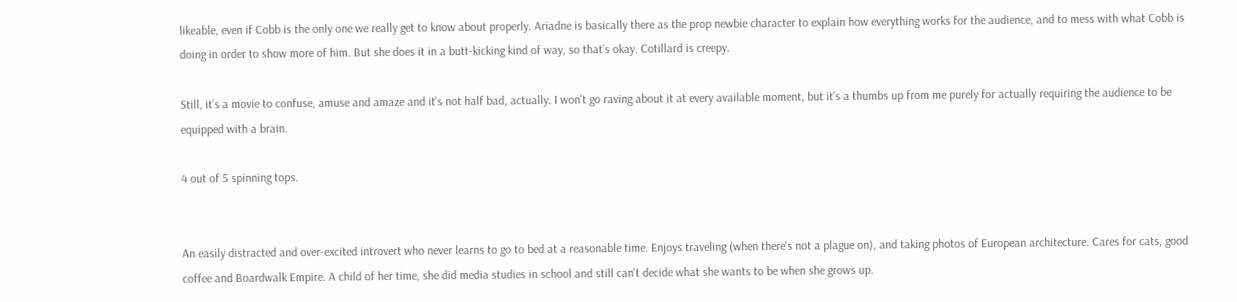likeable, even if Cobb is the only one we really get to know about properly. Ariadne is basically there as the prop newbie character to explain how everything works for the audience, and to mess with what Cobb is doing in order to show more of him. But she does it in a butt-kicking kind of way, so that’s okay. Cotillard is creepy.

Still, it’s a movie to confuse, amuse and amaze and it’s not half bad, actually. I won’t go raving about it at every available moment, but it’s a thumbs up from me purely for actually requiring the audience to be equipped with a brain.

4 out of 5 spinning tops.


An easily distracted and over-excited introvert who never learns to go to bed at a reasonable time. Enjoys traveling (when there's not a plague on), and taking photos of European architecture. Cares for cats, good coffee and Boardwalk Empire. A child of her time, she did media studies in school and still can't decide what she wants to be when she grows up.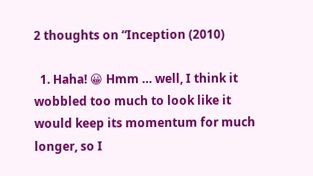2 thoughts on “Inception (2010)

  1. Haha! 😀 Hmm … well, I think it wobbled too much to look like it would keep its momentum for much longer, so I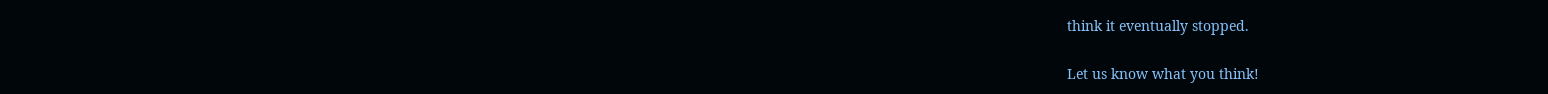think it eventually stopped.

Let us know what you think!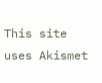This site uses Akismet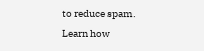to reduce spam. Learn how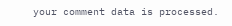your comment data is processed.